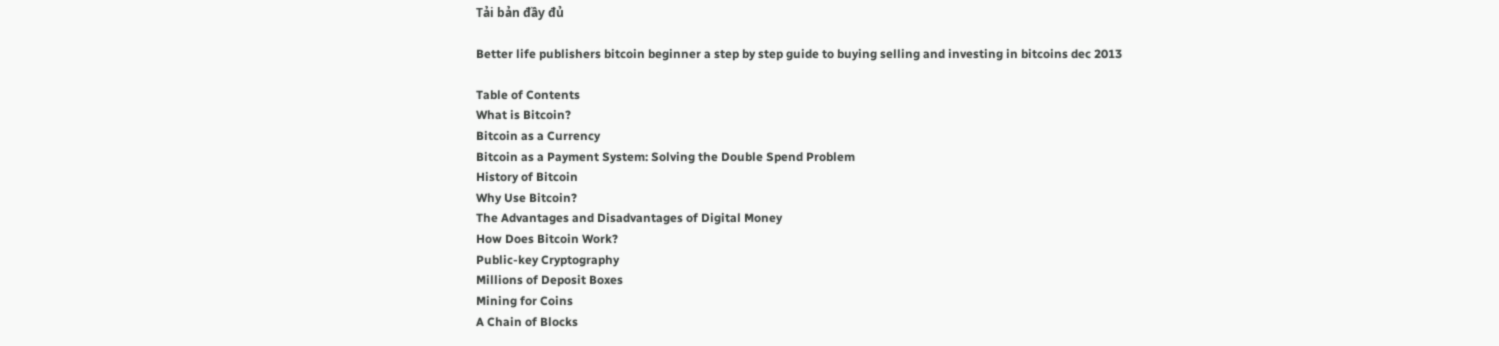Tải bản đầy đủ

Better life publishers bitcoin beginner a step by step guide to buying selling and investing in bitcoins dec 2013

Table of Contents
What is Bitcoin?
Bitcoin as a Currency
Bitcoin as a Payment System: Solving the Double Spend Problem
History of Bitcoin
Why Use Bitcoin?
The Advantages and Disadvantages of Digital Money
How Does Bitcoin Work?
Public-key Cryptography
Millions of Deposit Boxes
Mining for Coins
A Chain of Blocks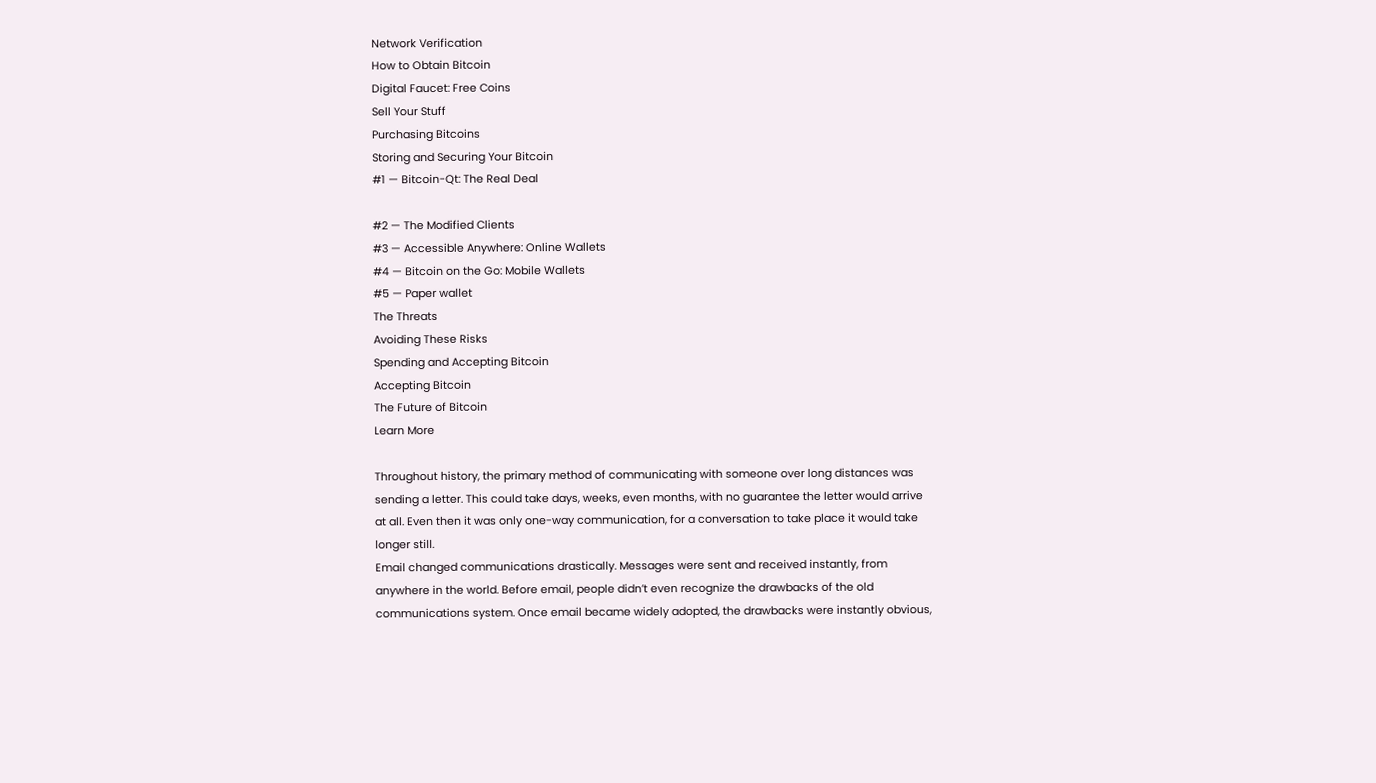Network Verification
How to Obtain Bitcoin
Digital Faucet: Free Coins
Sell Your Stuff
Purchasing Bitcoins
Storing and Securing Your Bitcoin
#1 — Bitcoin-Qt: The Real Deal

#2 — The Modified Clients
#3 — Accessible Anywhere: Online Wallets
#4 — Bitcoin on the Go: Mobile Wallets
#5 — Paper wallet
The Threats
Avoiding These Risks
Spending and Accepting Bitcoin
Accepting Bitcoin
The Future of Bitcoin
Learn More

Throughout history, the primary method of communicating with someone over long distances was
sending a letter. This could take days, weeks, even months, with no guarantee the letter would arrive
at all. Even then it was only one-way communication, for a conversation to take place it would take
longer still.
Email changed communications drastically. Messages were sent and received instantly, from
anywhere in the world. Before email, people didn’t even recognize the drawbacks of the old
communications system. Once email became widely adopted, the drawbacks were instantly obvious,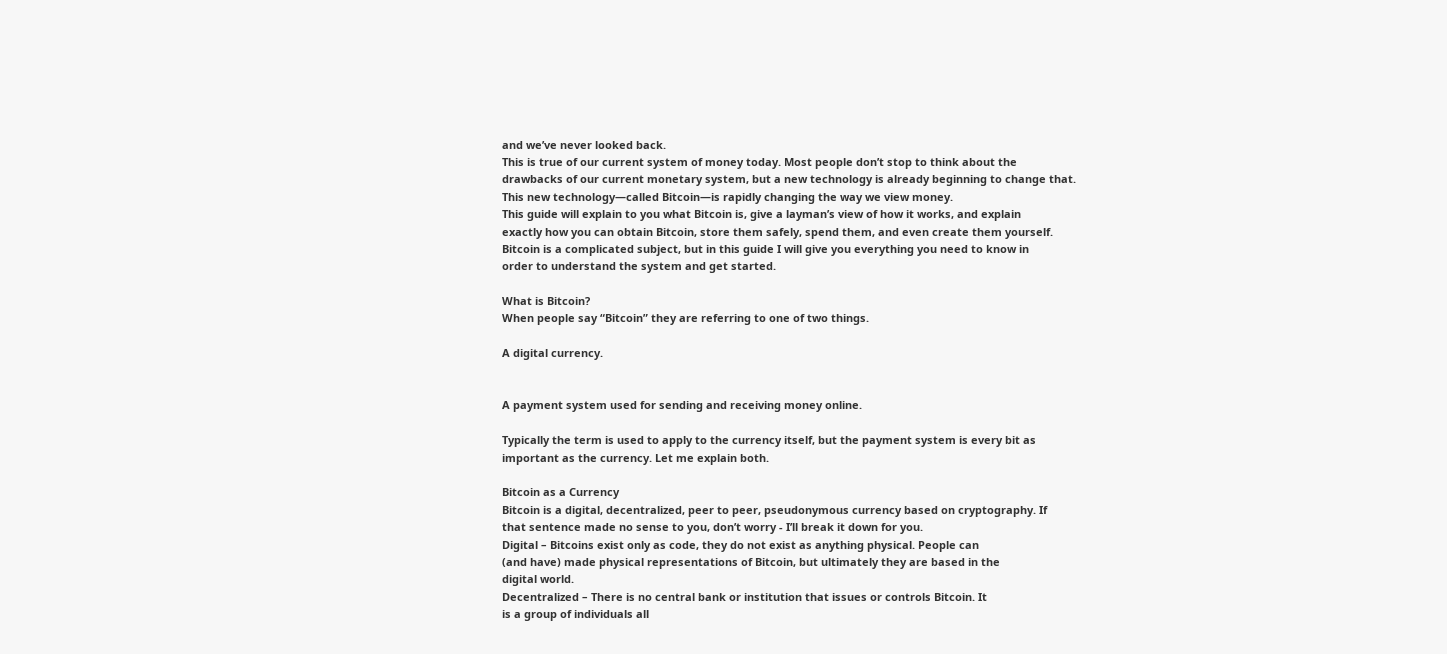and we’ve never looked back.
This is true of our current system of money today. Most people don’t stop to think about the
drawbacks of our current monetary system, but a new technology is already beginning to change that.
This new technology—called Bitcoin—is rapidly changing the way we view money.
This guide will explain to you what Bitcoin is, give a layman’s view of how it works, and explain
exactly how you can obtain Bitcoin, store them safely, spend them, and even create them yourself.
Bitcoin is a complicated subject, but in this guide I will give you everything you need to know in
order to understand the system and get started.

What is Bitcoin?
When people say “Bitcoin” they are referring to one of two things.

A digital currency.


A payment system used for sending and receiving money online.

Typically the term is used to apply to the currency itself, but the payment system is every bit as
important as the currency. Let me explain both.

Bitcoin as a Currency
Bitcoin is a digital, decentralized, peer to peer, pseudonymous currency based on cryptography. If
that sentence made no sense to you, don’t worry - I’ll break it down for you.
Digital – Bitcoins exist only as code, they do not exist as anything physical. People can
(and have) made physical representations of Bitcoin, but ultimately they are based in the
digital world.
Decentralized – There is no central bank or institution that issues or controls Bitcoin. It
is a group of individuals all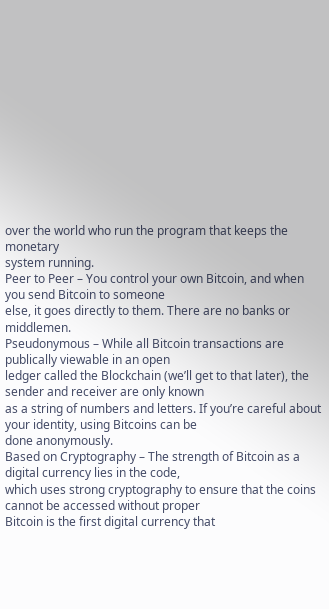over the world who run the program that keeps the monetary
system running.
Peer to Peer – You control your own Bitcoin, and when you send Bitcoin to someone
else, it goes directly to them. There are no banks or middlemen.
Pseudonymous – While all Bitcoin transactions are publically viewable in an open
ledger called the Blockchain (we’ll get to that later), the sender and receiver are only known
as a string of numbers and letters. If you’re careful about your identity, using Bitcoins can be
done anonymously.
Based on Cryptography – The strength of Bitcoin as a digital currency lies in the code,
which uses strong cryptography to ensure that the coins cannot be accessed without proper
Bitcoin is the first digital currency that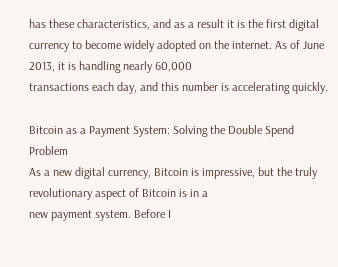has these characteristics, and as a result it is the first digital
currency to become widely adopted on the internet. As of June 2013, it is handling nearly 60,000
transactions each day, and this number is accelerating quickly.

Bitcoin as a Payment System: Solving the Double Spend Problem
As a new digital currency, Bitcoin is impressive, but the truly revolutionary aspect of Bitcoin is in a
new payment system. Before I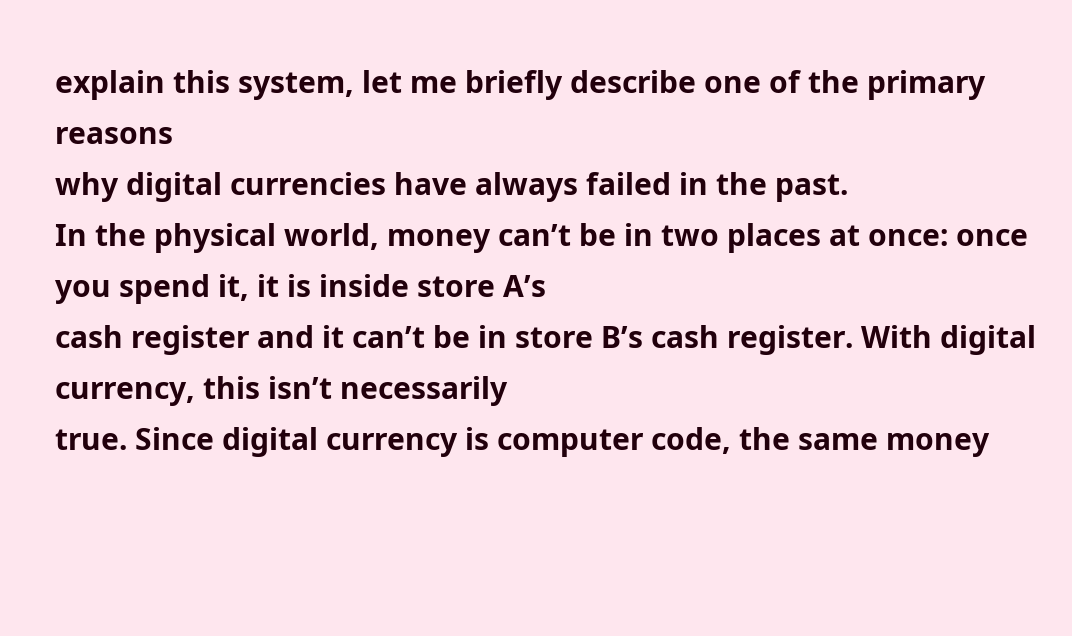explain this system, let me briefly describe one of the primary reasons
why digital currencies have always failed in the past.
In the physical world, money can’t be in two places at once: once you spend it, it is inside store A’s
cash register and it can’t be in store B’s cash register. With digital currency, this isn’t necessarily
true. Since digital currency is computer code, the same money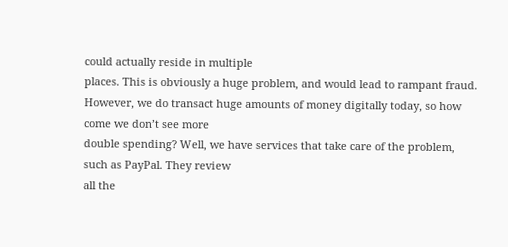could actually reside in multiple
places. This is obviously a huge problem, and would lead to rampant fraud.
However, we do transact huge amounts of money digitally today, so how come we don’t see more
double spending? Well, we have services that take care of the problem, such as PayPal. They review
all the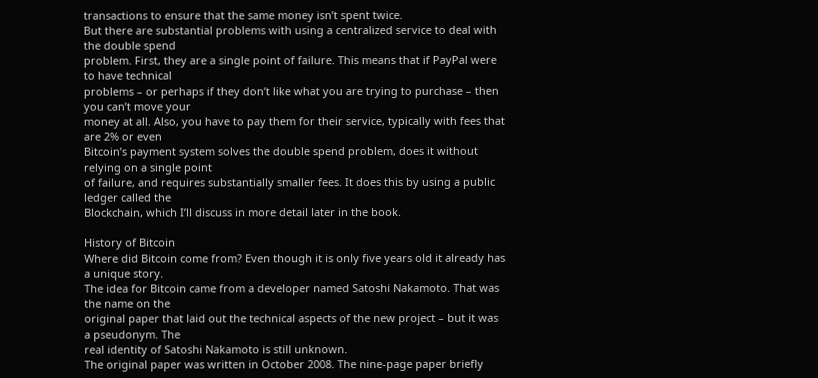transactions to ensure that the same money isn’t spent twice.
But there are substantial problems with using a centralized service to deal with the double spend
problem. First, they are a single point of failure. This means that if PayPal were to have technical
problems – or perhaps if they don’t like what you are trying to purchase – then you can’t move your
money at all. Also, you have to pay them for their service, typically with fees that are 2% or even
Bitcoin’s payment system solves the double spend problem, does it without relying on a single point
of failure, and requires substantially smaller fees. It does this by using a public ledger called the
Blockchain, which I’ll discuss in more detail later in the book.

History of Bitcoin
Where did Bitcoin come from? Even though it is only five years old it already has a unique story.
The idea for Bitcoin came from a developer named Satoshi Nakamoto. That was the name on the
original paper that laid out the technical aspects of the new project – but it was a pseudonym. The
real identity of Satoshi Nakamoto is still unknown.
The original paper was written in October 2008. The nine-page paper briefly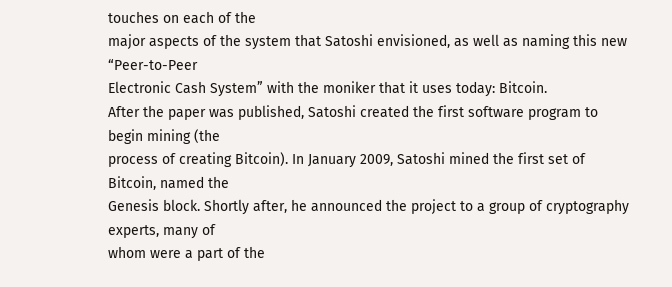touches on each of the
major aspects of the system that Satoshi envisioned, as well as naming this new “Peer-to-Peer
Electronic Cash System” with the moniker that it uses today: Bitcoin.
After the paper was published, Satoshi created the first software program to begin mining (the
process of creating Bitcoin). In January 2009, Satoshi mined the first set of Bitcoin, named the
Genesis block. Shortly after, he announced the project to a group of cryptography experts, many of
whom were a part of the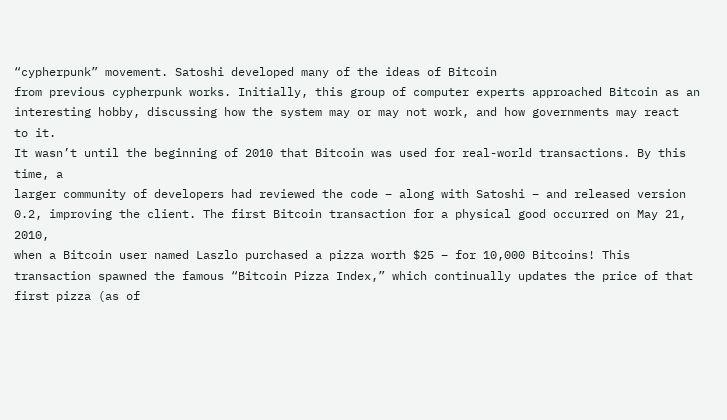“cypherpunk” movement. Satoshi developed many of the ideas of Bitcoin
from previous cypherpunk works. Initially, this group of computer experts approached Bitcoin as an
interesting hobby, discussing how the system may or may not work, and how governments may react
to it.
It wasn’t until the beginning of 2010 that Bitcoin was used for real-world transactions. By this time, a
larger community of developers had reviewed the code – along with Satoshi – and released version
0.2, improving the client. The first Bitcoin transaction for a physical good occurred on May 21, 2010,
when a Bitcoin user named Laszlo purchased a pizza worth $25 – for 10,000 Bitcoins! This
transaction spawned the famous “Bitcoin Pizza Index,” which continually updates the price of that
first pizza (as of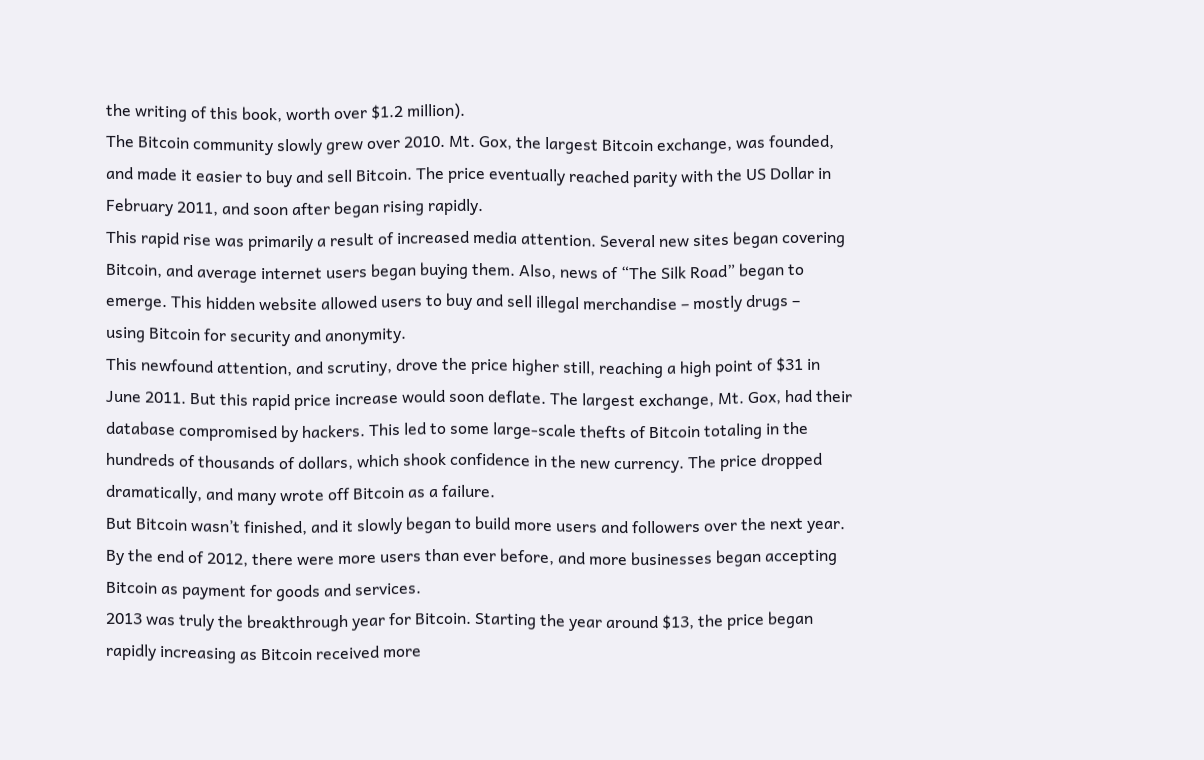the writing of this book, worth over $1.2 million).
The Bitcoin community slowly grew over 2010. Mt. Gox, the largest Bitcoin exchange, was founded,
and made it easier to buy and sell Bitcoin. The price eventually reached parity with the US Dollar in
February 2011, and soon after began rising rapidly.
This rapid rise was primarily a result of increased media attention. Several new sites began covering
Bitcoin, and average internet users began buying them. Also, news of “The Silk Road” began to
emerge. This hidden website allowed users to buy and sell illegal merchandise – mostly drugs –
using Bitcoin for security and anonymity.
This newfound attention, and scrutiny, drove the price higher still, reaching a high point of $31 in
June 2011. But this rapid price increase would soon deflate. The largest exchange, Mt. Gox, had their
database compromised by hackers. This led to some large-scale thefts of Bitcoin totaling in the
hundreds of thousands of dollars, which shook confidence in the new currency. The price dropped
dramatically, and many wrote off Bitcoin as a failure.
But Bitcoin wasn’t finished, and it slowly began to build more users and followers over the next year.
By the end of 2012, there were more users than ever before, and more businesses began accepting
Bitcoin as payment for goods and services.
2013 was truly the breakthrough year for Bitcoin. Starting the year around $13, the price began
rapidly increasing as Bitcoin received more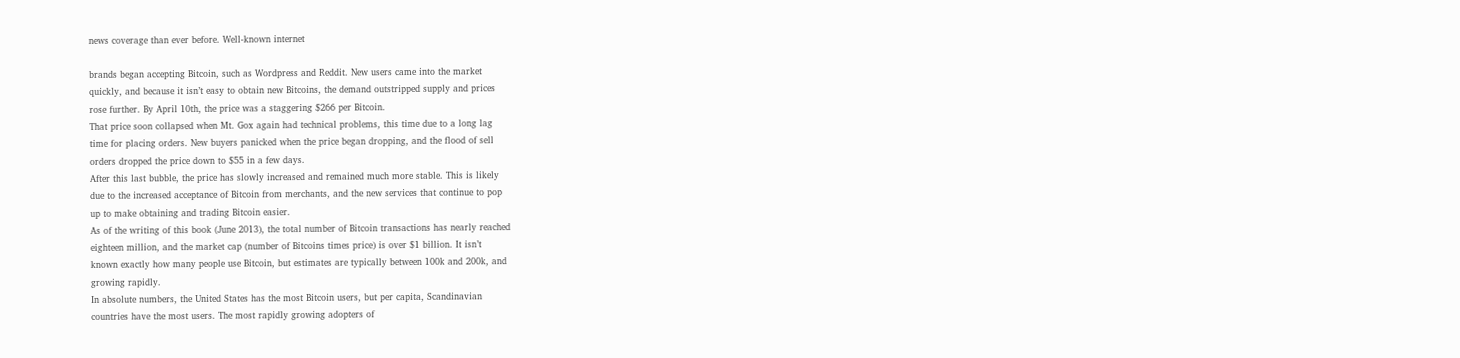news coverage than ever before. Well-known internet

brands began accepting Bitcoin, such as Wordpress and Reddit. New users came into the market
quickly, and because it isn’t easy to obtain new Bitcoins, the demand outstripped supply and prices
rose further. By April 10th, the price was a staggering $266 per Bitcoin.
That price soon collapsed when Mt. Gox again had technical problems, this time due to a long lag
time for placing orders. New buyers panicked when the price began dropping, and the flood of sell
orders dropped the price down to $55 in a few days.
After this last bubble, the price has slowly increased and remained much more stable. This is likely
due to the increased acceptance of Bitcoin from merchants, and the new services that continue to pop
up to make obtaining and trading Bitcoin easier.
As of the writing of this book (June 2013), the total number of Bitcoin transactions has nearly reached
eighteen million, and the market cap (number of Bitcoins times price) is over $1 billion. It isn’t
known exactly how many people use Bitcoin, but estimates are typically between 100k and 200k, and
growing rapidly.
In absolute numbers, the United States has the most Bitcoin users, but per capita, Scandinavian
countries have the most users. The most rapidly growing adopters of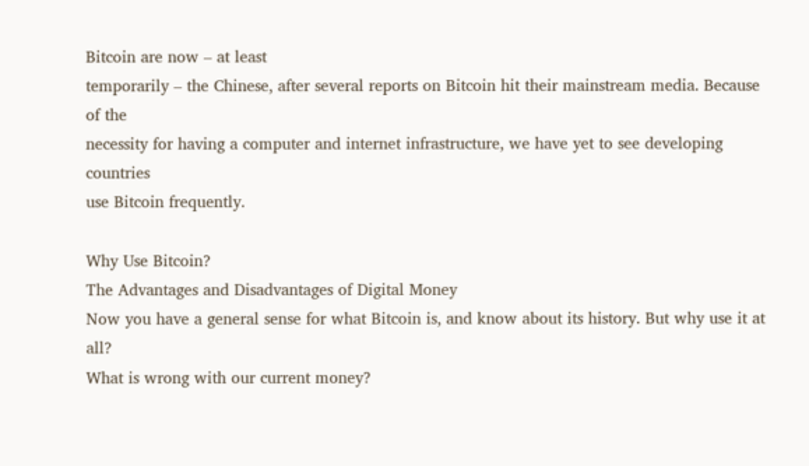Bitcoin are now – at least
temporarily – the Chinese, after several reports on Bitcoin hit their mainstream media. Because of the
necessity for having a computer and internet infrastructure, we have yet to see developing countries
use Bitcoin frequently.

Why Use Bitcoin?
The Advantages and Disadvantages of Digital Money
Now you have a general sense for what Bitcoin is, and know about its history. But why use it at all?
What is wrong with our current money?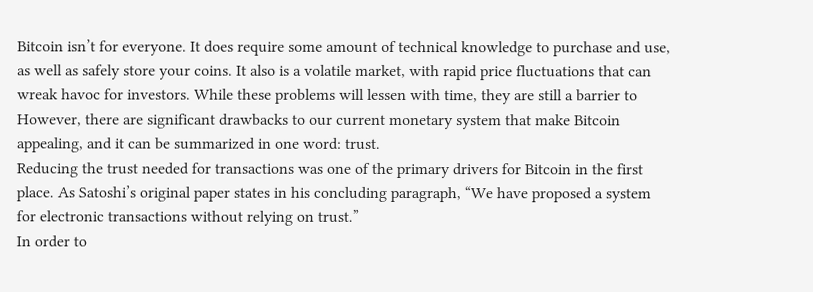Bitcoin isn’t for everyone. It does require some amount of technical knowledge to purchase and use,
as well as safely store your coins. It also is a volatile market, with rapid price fluctuations that can
wreak havoc for investors. While these problems will lessen with time, they are still a barrier to
However, there are significant drawbacks to our current monetary system that make Bitcoin
appealing, and it can be summarized in one word: trust.
Reducing the trust needed for transactions was one of the primary drivers for Bitcoin in the first
place. As Satoshi’s original paper states in his concluding paragraph, “We have proposed a system
for electronic transactions without relying on trust.”
In order to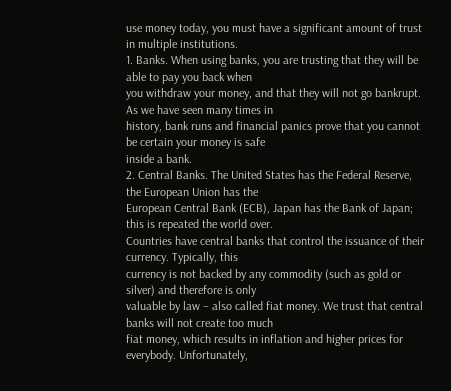use money today, you must have a significant amount of trust in multiple institutions.
1. Banks. When using banks, you are trusting that they will be able to pay you back when
you withdraw your money, and that they will not go bankrupt. As we have seen many times in
history, bank runs and financial panics prove that you cannot be certain your money is safe
inside a bank.
2. Central Banks. The United States has the Federal Reserve, the European Union has the
European Central Bank (ECB), Japan has the Bank of Japan; this is repeated the world over.
Countries have central banks that control the issuance of their currency. Typically, this
currency is not backed by any commodity (such as gold or silver) and therefore is only
valuable by law – also called fiat money. We trust that central banks will not create too much
fiat money, which results in inflation and higher prices for everybody. Unfortunately,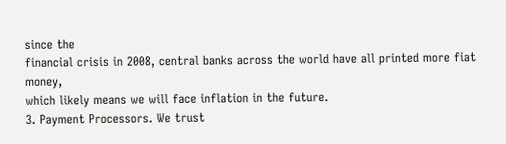since the
financial crisis in 2008, central banks across the world have all printed more fiat money,
which likely means we will face inflation in the future.
3. Payment Processors. We trust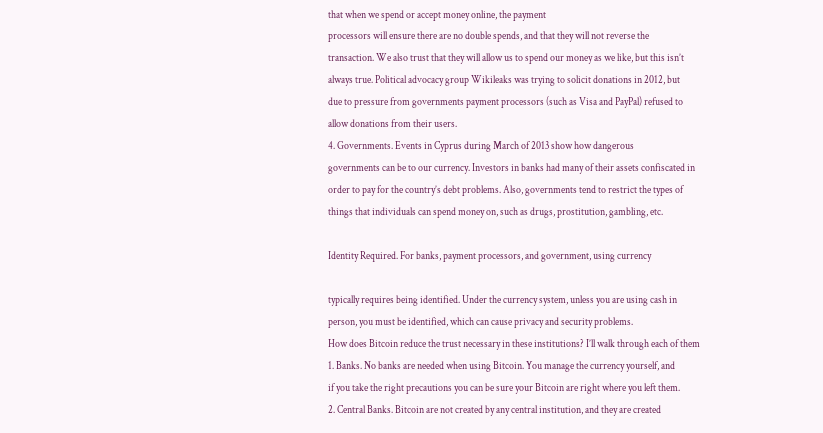that when we spend or accept money online, the payment
processors will ensure there are no double spends, and that they will not reverse the
transaction. We also trust that they will allow us to spend our money as we like, but this isn’t
always true. Political advocacy group Wikileaks was trying to solicit donations in 2012, but
due to pressure from governments payment processors (such as Visa and PayPal) refused to
allow donations from their users.
4. Governments. Events in Cyprus during March of 2013 show how dangerous
governments can be to our currency. Investors in banks had many of their assets confiscated in
order to pay for the country’s debt problems. Also, governments tend to restrict the types of
things that individuals can spend money on, such as drugs, prostitution, gambling, etc.

Identity Required. For banks, payment processors, and government, using currency

typically requires being identified. Under the currency system, unless you are using cash in
person, you must be identified, which can cause privacy and security problems.
How does Bitcoin reduce the trust necessary in these institutions? I’ll walk through each of them
1. Banks. No banks are needed when using Bitcoin. You manage the currency yourself, and
if you take the right precautions you can be sure your Bitcoin are right where you left them.
2. Central Banks. Bitcoin are not created by any central institution, and they are created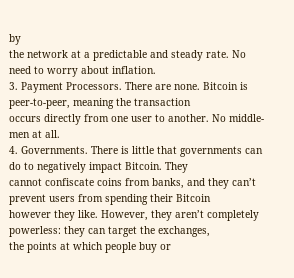by
the network at a predictable and steady rate. No need to worry about inflation.
3. Payment Processors. There are none. Bitcoin is peer-to-peer, meaning the transaction
occurs directly from one user to another. No middle-men at all.
4. Governments. There is little that governments can do to negatively impact Bitcoin. They
cannot confiscate coins from banks, and they can’t prevent users from spending their Bitcoin
however they like. However, they aren’t completely powerless: they can target the exchanges,
the points at which people buy or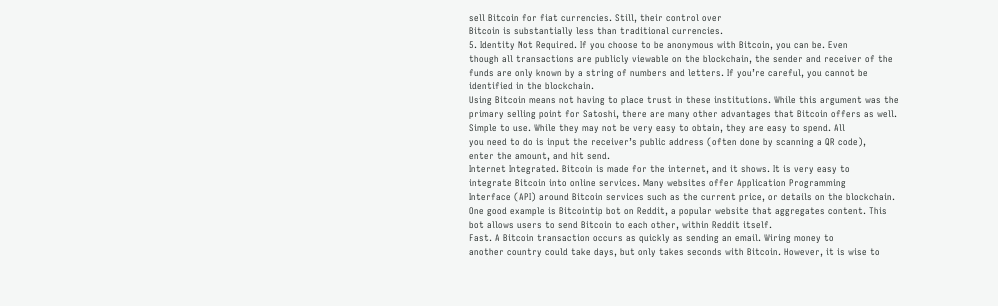sell Bitcoin for fiat currencies. Still, their control over
Bitcoin is substantially less than traditional currencies.
5. Identity Not Required. If you choose to be anonymous with Bitcoin, you can be. Even
though all transactions are publicly viewable on the blockchain, the sender and receiver of the
funds are only known by a string of numbers and letters. If you’re careful, you cannot be
identified in the blockchain.
Using Bitcoin means not having to place trust in these institutions. While this argument was the
primary selling point for Satoshi, there are many other advantages that Bitcoin offers as well.
Simple to use. While they may not be very easy to obtain, they are easy to spend. All
you need to do is input the receiver’s public address (often done by scanning a QR code),
enter the amount, and hit send.
Internet Integrated. Bitcoin is made for the internet, and it shows. It is very easy to
integrate Bitcoin into online services. Many websites offer Application Programming
Interface (API) around Bitcoin services such as the current price, or details on the blockchain.
One good example is Bitcointip bot on Reddit, a popular website that aggregates content. This
bot allows users to send Bitcoin to each other, within Reddit itself.
Fast. A Bitcoin transaction occurs as quickly as sending an email. Wiring money to
another country could take days, but only takes seconds with Bitcoin. However, it is wise to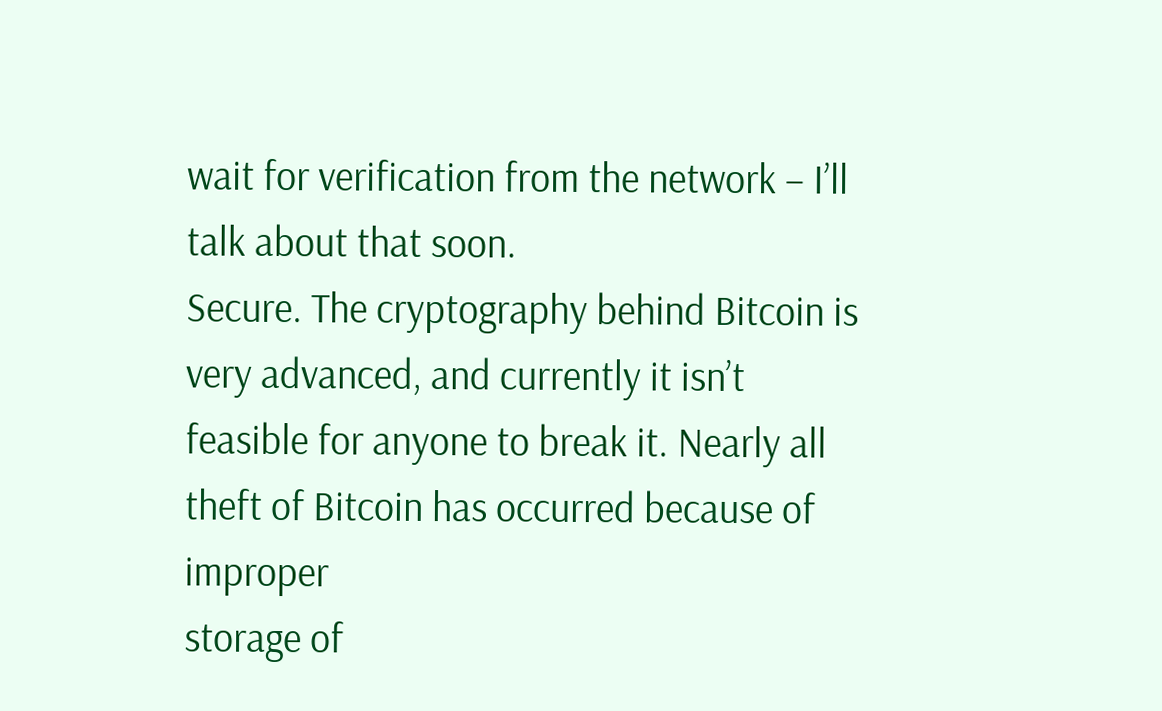wait for verification from the network – I’ll talk about that soon.
Secure. The cryptography behind Bitcoin is very advanced, and currently it isn’t
feasible for anyone to break it. Nearly all theft of Bitcoin has occurred because of improper
storage of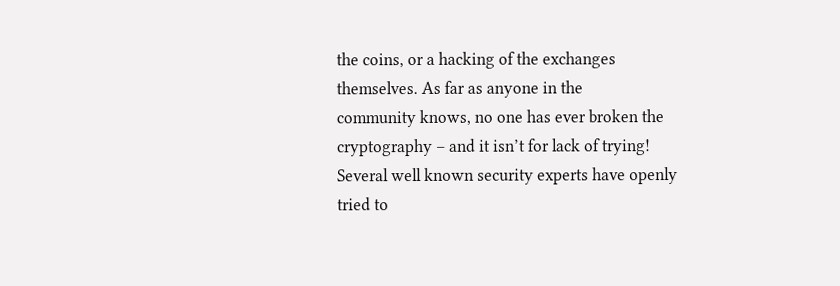the coins, or a hacking of the exchanges themselves. As far as anyone in the
community knows, no one has ever broken the cryptography – and it isn’t for lack of trying!
Several well known security experts have openly tried to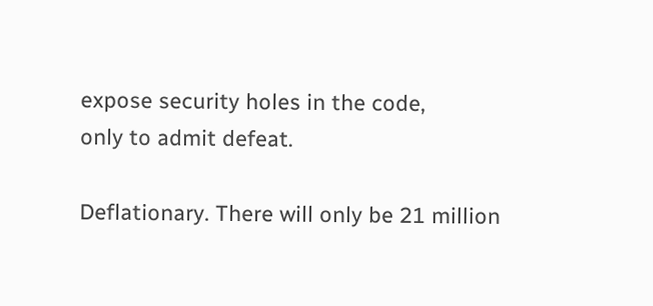expose security holes in the code,
only to admit defeat.

Deflationary. There will only be 21 million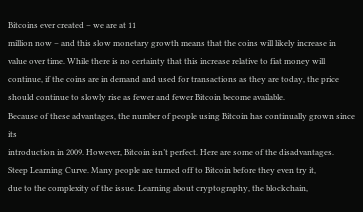Bitcoins ever created – we are at 11
million now – and this slow monetary growth means that the coins will likely increase in
value over time. While there is no certainty that this increase relative to fiat money will
continue, if the coins are in demand and used for transactions as they are today, the price
should continue to slowly rise as fewer and fewer Bitcoin become available.
Because of these advantages, the number of people using Bitcoin has continually grown since its
introduction in 2009. However, Bitcoin isn’t perfect. Here are some of the disadvantages.
Steep Learning Curve. Many people are turned off to Bitcoin before they even try it,
due to the complexity of the issue. Learning about cryptography, the blockchain,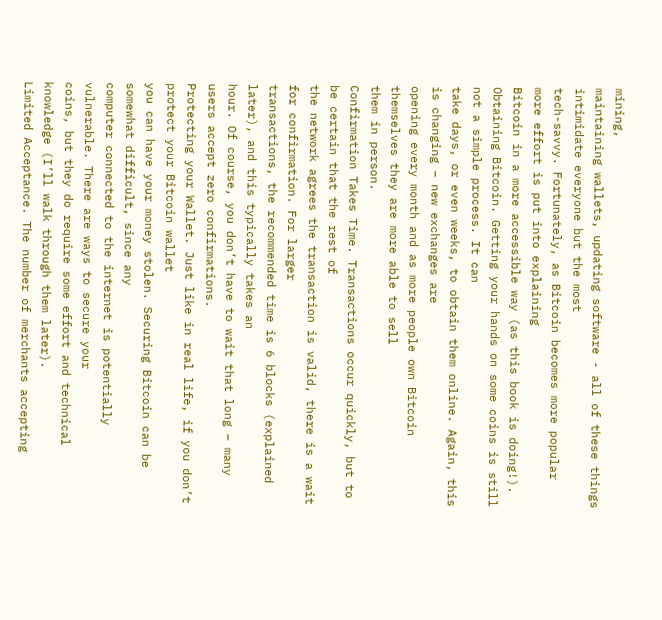mining,
maintaining wallets, updating software - all of these things intimidate everyone but the most
tech-savvy. Fortunately, as Bitcoin becomes more popular more effort is put into explaining
Bitcoin in a more accessible way (as this book is doing!).
Obtaining Bitcoin. Getting your hands on some coins is still not a simple process. It can
take days, or even weeks, to obtain them online. Again, this is changing – new exchanges are
opening every month and as more people own Bitcoin themselves they are more able to sell
them in person.
Confirmation Takes Time. Transactions occur quickly, but to be certain that the rest of
the network agrees the transaction is valid, there is a wait for confirmation. For larger
transactions, the recommended time is 6 blocks (explained later), and this typically takes an
hour. Of course, you don’t have to wait that long – many users accept zero confirmations.
Protecting your Wallet. Just like in real life, if you don’t protect your Bitcoin wallet
you can have your money stolen. Securing Bitcoin can be somewhat difficult, since any
computer connected to the internet is potentially vulnerable. There are ways to secure your
coins, but they do require some effort and technical knowledge (I’ll walk through them later).
Limited Acceptance. The number of merchants accepting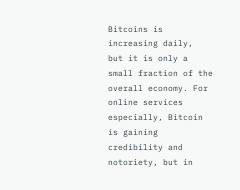Bitcoins is increasing daily,
but it is only a small fraction of the overall economy. For online services especially, Bitcoin
is gaining credibility and notoriety, but in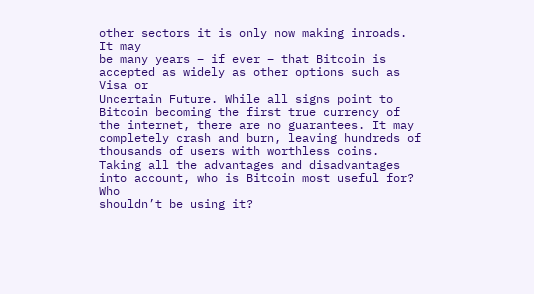other sectors it is only now making inroads. It may
be many years – if ever – that Bitcoin is accepted as widely as other options such as Visa or
Uncertain Future. While all signs point to Bitcoin becoming the first true currency of
the internet, there are no guarantees. It may completely crash and burn, leaving hundreds of
thousands of users with worthless coins.
Taking all the advantages and disadvantages into account, who is Bitcoin most useful for? Who
shouldn’t be using it?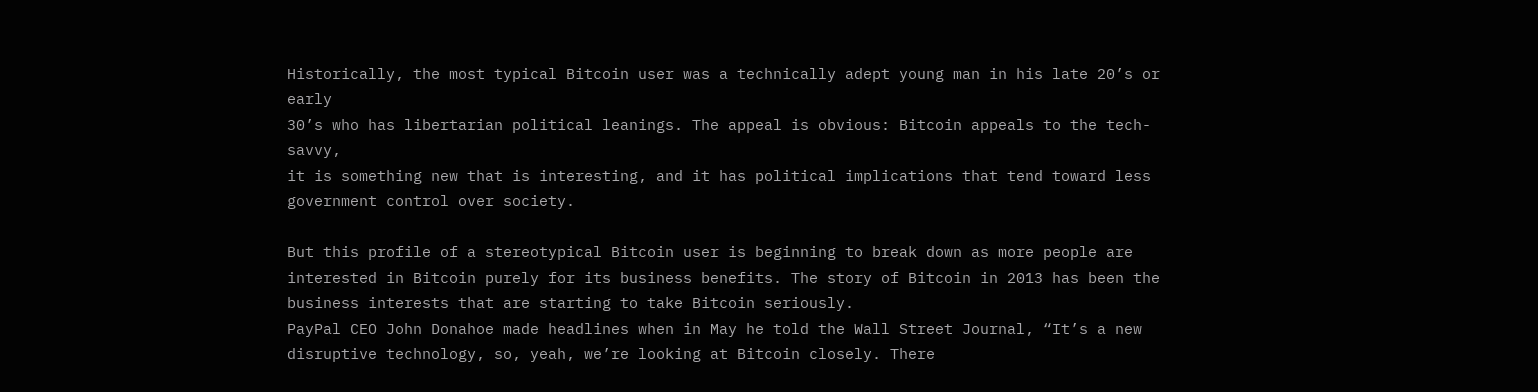Historically, the most typical Bitcoin user was a technically adept young man in his late 20’s or early
30’s who has libertarian political leanings. The appeal is obvious: Bitcoin appeals to the tech-savvy,
it is something new that is interesting, and it has political implications that tend toward less
government control over society.

But this profile of a stereotypical Bitcoin user is beginning to break down as more people are
interested in Bitcoin purely for its business benefits. The story of Bitcoin in 2013 has been the
business interests that are starting to take Bitcoin seriously.
PayPal CEO John Donahoe made headlines when in May he told the Wall Street Journal, “It’s a new
disruptive technology, so, yeah, we’re looking at Bitcoin closely. There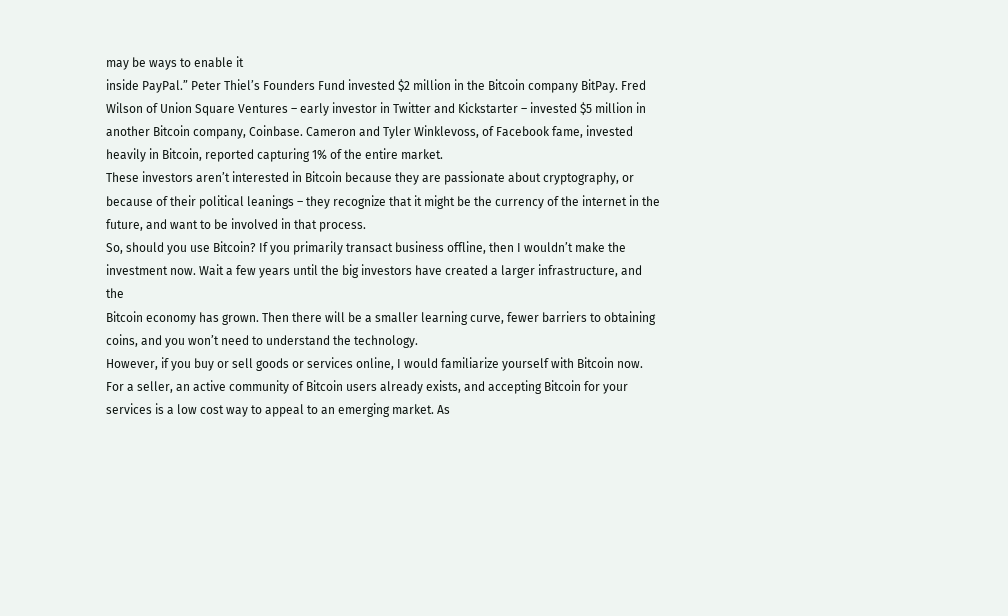may be ways to enable it
inside PayPal.” Peter Thiel’s Founders Fund invested $2 million in the Bitcoin company BitPay. Fred
Wilson of Union Square Ventures – early investor in Twitter and Kickstarter – invested $5 million in
another Bitcoin company, Coinbase. Cameron and Tyler Winklevoss, of Facebook fame, invested
heavily in Bitcoin, reported capturing 1% of the entire market.
These investors aren’t interested in Bitcoin because they are passionate about cryptography, or
because of their political leanings – they recognize that it might be the currency of the internet in the
future, and want to be involved in that process.
So, should you use Bitcoin? If you primarily transact business offline, then I wouldn’t make the
investment now. Wait a few years until the big investors have created a larger infrastructure, and the
Bitcoin economy has grown. Then there will be a smaller learning curve, fewer barriers to obtaining
coins, and you won’t need to understand the technology.
However, if you buy or sell goods or services online, I would familiarize yourself with Bitcoin now.
For a seller, an active community of Bitcoin users already exists, and accepting Bitcoin for your
services is a low cost way to appeal to an emerging market. As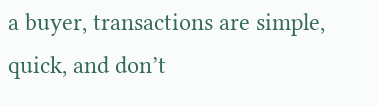a buyer, transactions are simple,
quick, and don’t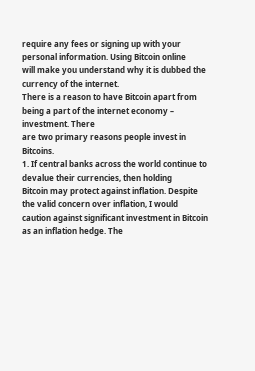require any fees or signing up with your personal information. Using Bitcoin online
will make you understand why it is dubbed the currency of the internet.
There is a reason to have Bitcoin apart from being a part of the internet economy – investment. There
are two primary reasons people invest in Bitcoins.
1. If central banks across the world continue to devalue their currencies, then holding
Bitcoin may protect against inflation. Despite the valid concern over inflation, I would
caution against significant investment in Bitcoin as an inflation hedge. The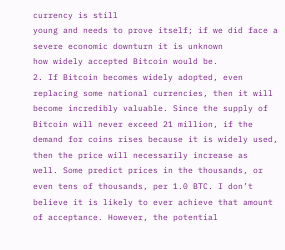currency is still
young and needs to prove itself; if we did face a severe economic downturn it is unknown
how widely accepted Bitcoin would be.
2. If Bitcoin becomes widely adopted, even replacing some national currencies, then it will
become incredibly valuable. Since the supply of Bitcoin will never exceed 21 million, if the
demand for coins rises because it is widely used, then the price will necessarily increase as
well. Some predict prices in the thousands, or even tens of thousands, per 1.0 BTC. I don’t
believe it is likely to ever achieve that amount of acceptance. However, the potential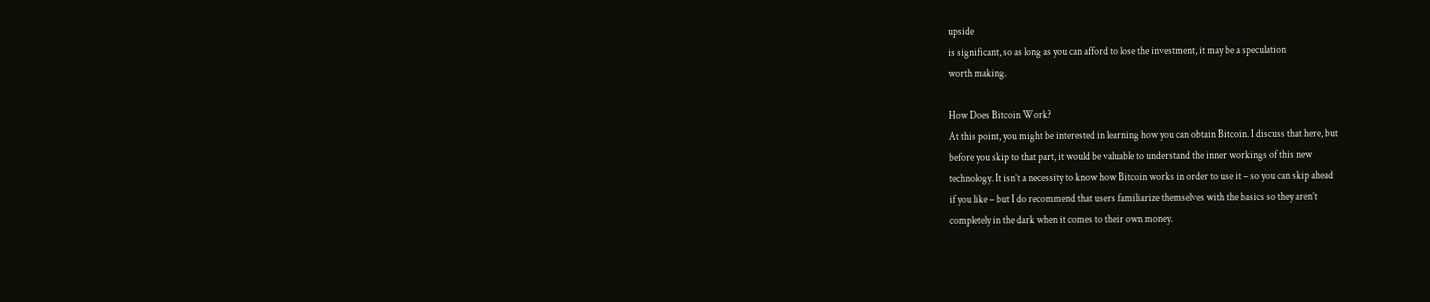upside
is significant, so as long as you can afford to lose the investment, it may be a speculation
worth making.

How Does Bitcoin Work?
At this point, you might be interested in learning how you can obtain Bitcoin. I discuss that here, but
before you skip to that part, it would be valuable to understand the inner workings of this new
technology. It isn’t a necessity to know how Bitcoin works in order to use it – so you can skip ahead
if you like – but I do recommend that users familiarize themselves with the basics so they aren’t
completely in the dark when it comes to their own money.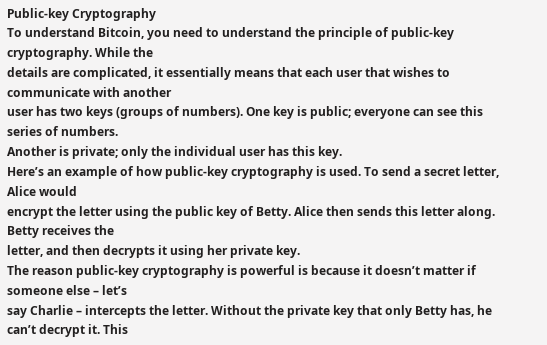Public-key Cryptography
To understand Bitcoin, you need to understand the principle of public-key cryptography. While the
details are complicated, it essentially means that each user that wishes to communicate with another
user has two keys (groups of numbers). One key is public; everyone can see this series of numbers.
Another is private; only the individual user has this key.
Here’s an example of how public-key cryptography is used. To send a secret letter, Alice would
encrypt the letter using the public key of Betty. Alice then sends this letter along. Betty receives the
letter, and then decrypts it using her private key.
The reason public-key cryptography is powerful is because it doesn’t matter if someone else – let’s
say Charlie – intercepts the letter. Without the private key that only Betty has, he can’t decrypt it. This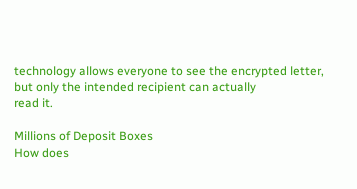technology allows everyone to see the encrypted letter, but only the intended recipient can actually
read it.

Millions of Deposit Boxes
How does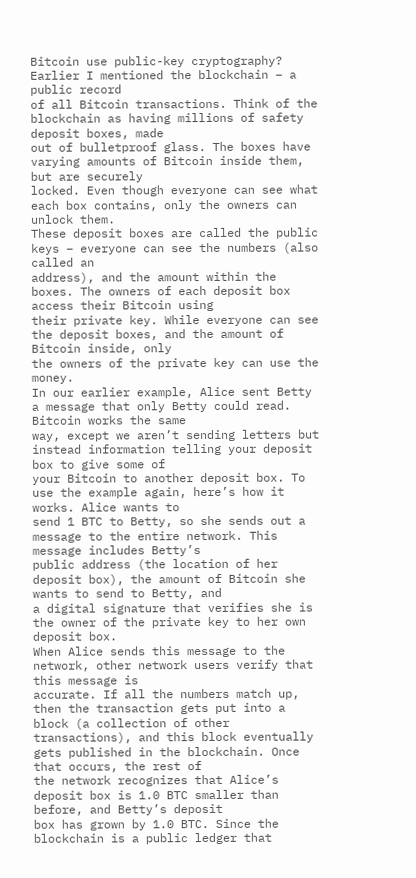Bitcoin use public-key cryptography? Earlier I mentioned the blockchain – a public record
of all Bitcoin transactions. Think of the blockchain as having millions of safety deposit boxes, made
out of bulletproof glass. The boxes have varying amounts of Bitcoin inside them, but are securely
locked. Even though everyone can see what each box contains, only the owners can unlock them.
These deposit boxes are called the public keys – everyone can see the numbers (also called an
address), and the amount within the boxes. The owners of each deposit box access their Bitcoin using
their private key. While everyone can see the deposit boxes, and the amount of Bitcoin inside, only
the owners of the private key can use the money.
In our earlier example, Alice sent Betty a message that only Betty could read. Bitcoin works the same
way, except we aren’t sending letters but instead information telling your deposit box to give some of
your Bitcoin to another deposit box. To use the example again, here’s how it works. Alice wants to
send 1 BTC to Betty, so she sends out a message to the entire network. This message includes Betty’s
public address (the location of her deposit box), the amount of Bitcoin she wants to send to Betty, and
a digital signature that verifies she is the owner of the private key to her own deposit box.
When Alice sends this message to the network, other network users verify that this message is
accurate. If all the numbers match up, then the transaction gets put into a block (a collection of other
transactions), and this block eventually gets published in the blockchain. Once that occurs, the rest of
the network recognizes that Alice’s deposit box is 1.0 BTC smaller than before, and Betty’s deposit
box has grown by 1.0 BTC. Since the blockchain is a public ledger that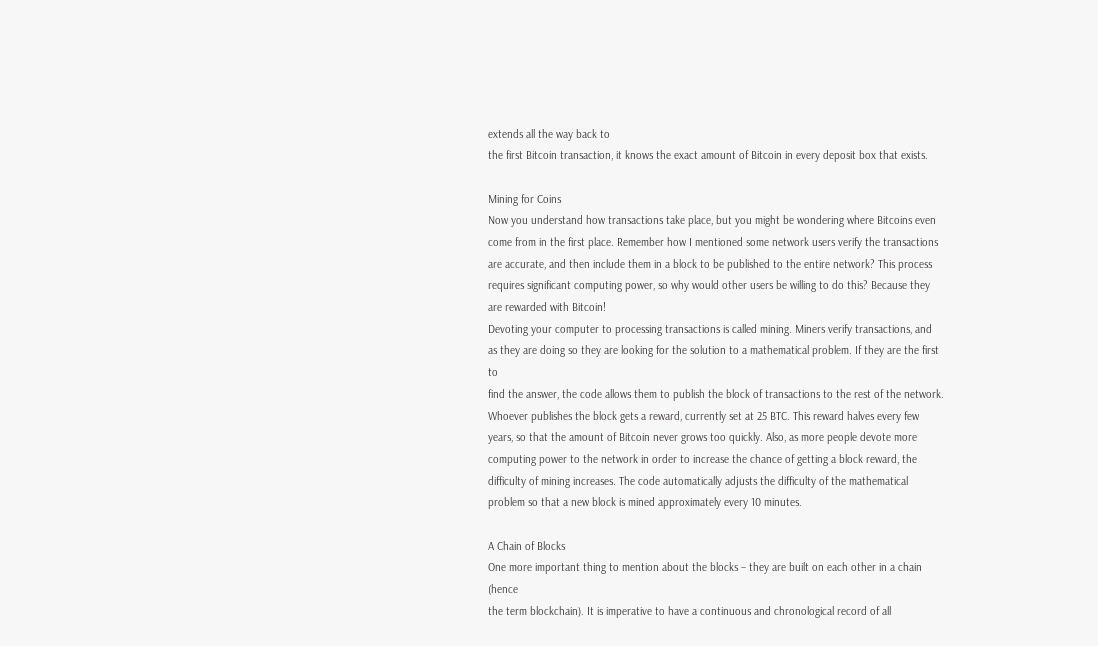extends all the way back to
the first Bitcoin transaction, it knows the exact amount of Bitcoin in every deposit box that exists.

Mining for Coins
Now you understand how transactions take place, but you might be wondering where Bitcoins even
come from in the first place. Remember how I mentioned some network users verify the transactions
are accurate, and then include them in a block to be published to the entire network? This process
requires significant computing power, so why would other users be willing to do this? Because they
are rewarded with Bitcoin!
Devoting your computer to processing transactions is called mining. Miners verify transactions, and
as they are doing so they are looking for the solution to a mathematical problem. If they are the first to
find the answer, the code allows them to publish the block of transactions to the rest of the network.
Whoever publishes the block gets a reward, currently set at 25 BTC. This reward halves every few
years, so that the amount of Bitcoin never grows too quickly. Also, as more people devote more
computing power to the network in order to increase the chance of getting a block reward, the
difficulty of mining increases. The code automatically adjusts the difficulty of the mathematical
problem so that a new block is mined approximately every 10 minutes.

A Chain of Blocks
One more important thing to mention about the blocks – they are built on each other in a chain (hence
the term blockchain). It is imperative to have a continuous and chronological record of all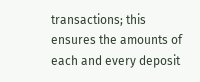transactions; this ensures the amounts of each and every deposit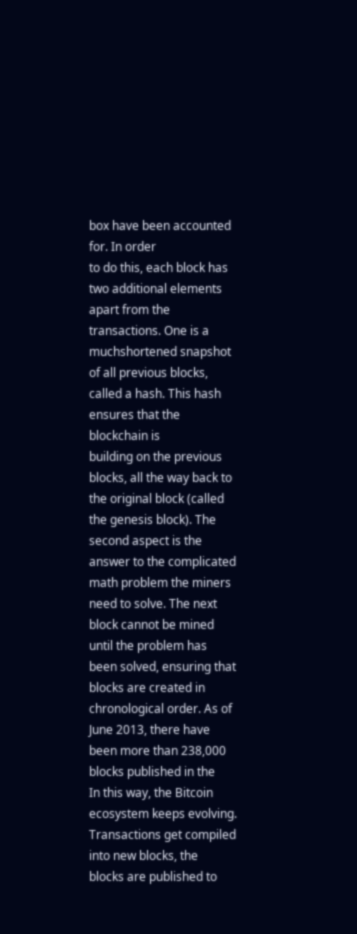box have been accounted for. In order
to do this, each block has two additional elements apart from the transactions. One is a muchshortened snapshot of all previous blocks, called a hash. This hash ensures that the blockchain is
building on the previous blocks, all the way back to the original block (called the genesis block). The
second aspect is the answer to the complicated math problem the miners need to solve. The next
block cannot be mined until the problem has been solved, ensuring that blocks are created in
chronological order. As of June 2013, there have been more than 238,000 blocks published in the
In this way, the Bitcoin ecosystem keeps evolving. Transactions get compiled into new blocks, the
blocks are published to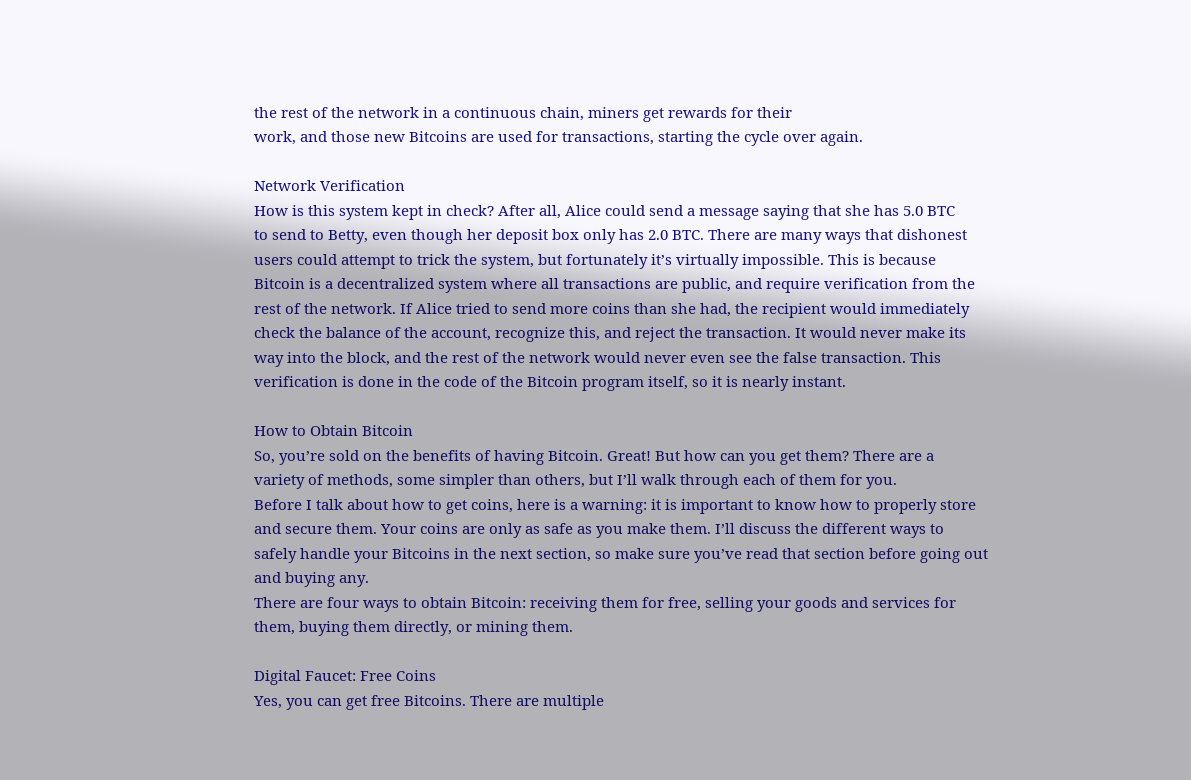the rest of the network in a continuous chain, miners get rewards for their
work, and those new Bitcoins are used for transactions, starting the cycle over again.

Network Verification
How is this system kept in check? After all, Alice could send a message saying that she has 5.0 BTC
to send to Betty, even though her deposit box only has 2.0 BTC. There are many ways that dishonest
users could attempt to trick the system, but fortunately it’s virtually impossible. This is because
Bitcoin is a decentralized system where all transactions are public, and require verification from the
rest of the network. If Alice tried to send more coins than she had, the recipient would immediately
check the balance of the account, recognize this, and reject the transaction. It would never make its
way into the block, and the rest of the network would never even see the false transaction. This
verification is done in the code of the Bitcoin program itself, so it is nearly instant.

How to Obtain Bitcoin
So, you’re sold on the benefits of having Bitcoin. Great! But how can you get them? There are a
variety of methods, some simpler than others, but I’ll walk through each of them for you.
Before I talk about how to get coins, here is a warning: it is important to know how to properly store
and secure them. Your coins are only as safe as you make them. I’ll discuss the different ways to
safely handle your Bitcoins in the next section, so make sure you’ve read that section before going out
and buying any.
There are four ways to obtain Bitcoin: receiving them for free, selling your goods and services for
them, buying them directly, or mining them.

Digital Faucet: Free Coins
Yes, you can get free Bitcoins. There are multiple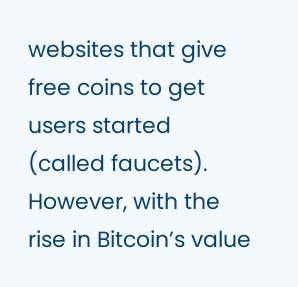websites that give free coins to get users started
(called faucets). However, with the rise in Bitcoin’s value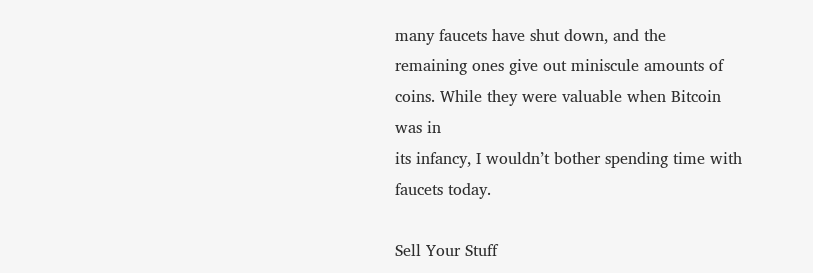many faucets have shut down, and the
remaining ones give out miniscule amounts of coins. While they were valuable when Bitcoin was in
its infancy, I wouldn’t bother spending time with faucets today.

Sell Your Stuff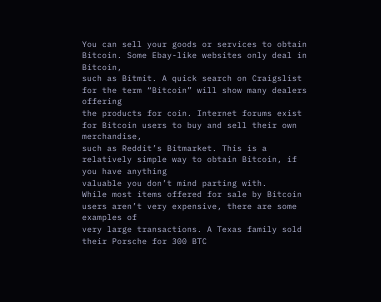You can sell your goods or services to obtain Bitcoin. Some Ebay-like websites only deal in Bitcoin,
such as Bitmit. A quick search on Craigslist for the term “Bitcoin” will show many dealers offering
the products for coin. Internet forums exist for Bitcoin users to buy and sell their own merchandise,
such as Reddit’s Bitmarket. This is a relatively simple way to obtain Bitcoin, if you have anything
valuable you don’t mind parting with.
While most items offered for sale by Bitcoin users aren’t very expensive, there are some examples of
very large transactions. A Texas family sold their Porsche for 300 BTC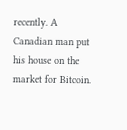recently. A Canadian man put
his house on the market for Bitcoin.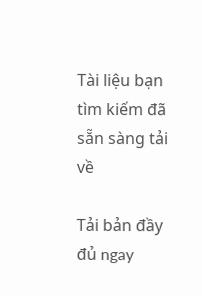Tài liệu bạn tìm kiếm đã sẵn sàng tải về

Tải bản đầy đủ ngay